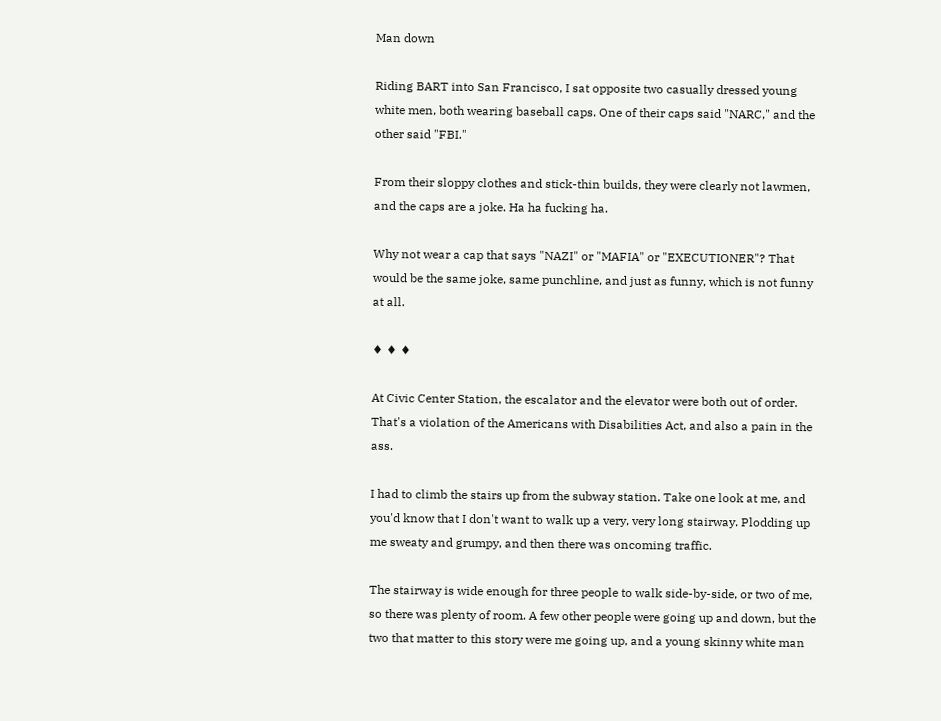Man down

Riding BART into San Francisco, I sat opposite two casually dressed young white men, both wearing baseball caps. One of their caps said "NARC," and the other said "FBI."

From their sloppy clothes and stick-thin builds, they were clearly not lawmen, and the caps are a joke. Ha ha fucking ha.

Why not wear a cap that says "NAZI" or "MAFIA" or "EXECUTIONER"? That would be the same joke, same punchline, and just as funny, which is not funny at all.

♦ ♦ ♦

At Civic Center Station, the escalator and the elevator were both out of order. That's a violation of the Americans with Disabilities Act, and also a pain in the ass.

I had to climb the stairs up from the subway station. Take one look at me, and you'd know that I don't want to walk up a very, very long stairway. Plodding up me sweaty and grumpy, and then there was oncoming traffic.

The stairway is wide enough for three people to walk side-by-side, or two of me, so there was plenty of room. A few other people were going up and down, but the two that matter to this story were me going up, and a young skinny white man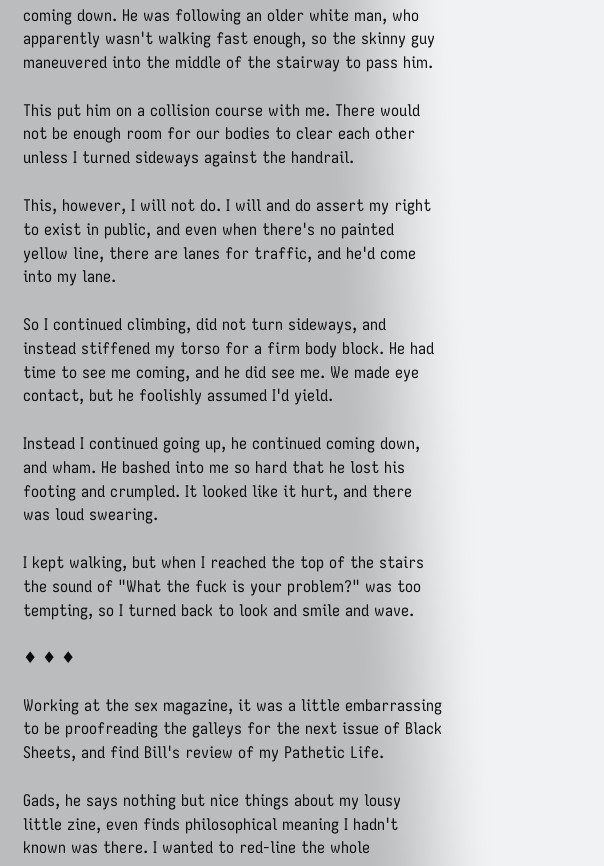coming down. He was following an older white man, who apparently wasn't walking fast enough, so the skinny guy maneuvered into the middle of the stairway to pass him.

This put him on a collision course with me. There would not be enough room for our bodies to clear each other unless I turned sideways against the handrail.

This, however, I will not do. I will and do assert my right to exist in public, and even when there's no painted yellow line, there are lanes for traffic, and he'd come into my lane.

So I continued climbing, did not turn sideways, and instead stiffened my torso for a firm body block. He had time to see me coming, and he did see me. We made eye contact, but he foolishly assumed I'd yield.

Instead I continued going up, he continued coming down, and wham. He bashed into me so hard that he lost his footing and crumpled. It looked like it hurt, and there was loud swearing.

I kept walking, but when I reached the top of the stairs the sound of "What the fuck is your problem?" was too tempting, so I turned back to look and smile and wave.

♦ ♦ ♦

Working at the sex magazine, it was a little embarrassing to be proofreading the galleys for the next issue of Black Sheets, and find Bill's review of my Pathetic Life.

Gads, he says nothing but nice things about my lousy little zine, even finds philosophical meaning I hadn't known was there. I wanted to red-line the whole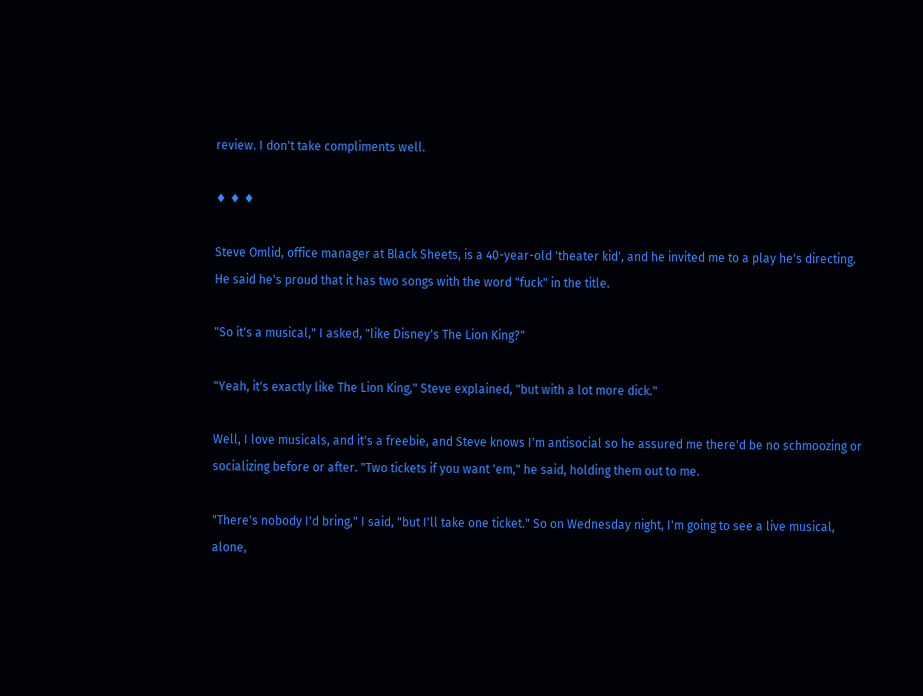review. I don't take compliments well.

♦ ♦ ♦

Steve Omlid, office manager at Black Sheets, is a 40-year-old 'theater kid', and he invited me to a play he's directing. He said he's proud that it has two songs with the word "fuck" in the title.

"So it's a musical," I asked, "like Disney's The Lion King?"

"Yeah, it's exactly like The Lion King," Steve explained, "but with a lot more dick."

Well, I love musicals, and it's a freebie, and Steve knows I'm antisocial so he assured me there'd be no schmoozing or socializing before or after. "Two tickets if you want 'em," he said, holding them out to me.

"There's nobody I'd bring," I said, "but I'll take one ticket." So on Wednesday night, I'm going to see a live musical, alone,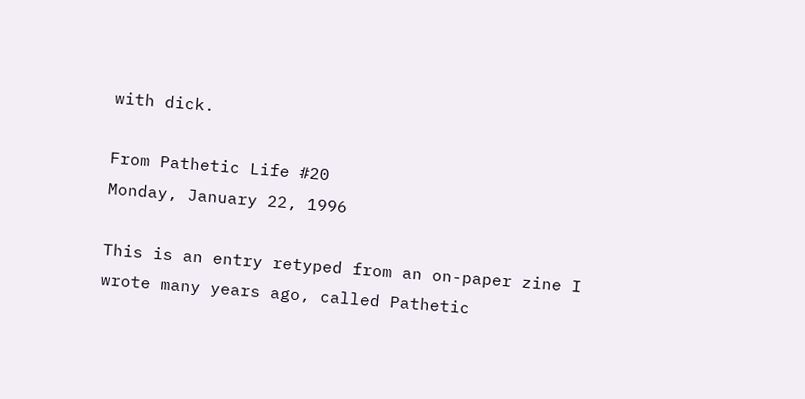with dick.

From Pathetic Life #20
Monday, January 22, 1996

This is an entry retyped from an on-paper zine I wrote many years ago, called Pathetic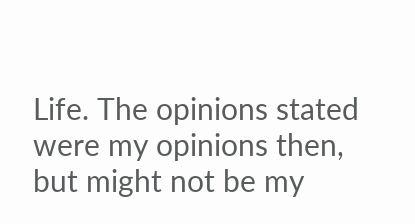Life. The opinions stated were my opinions then, but might not be my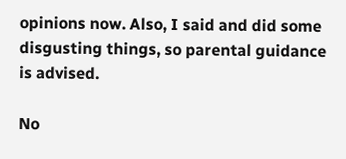opinions now. Also, I said and did some disgusting things, so parental guidance is advised.

No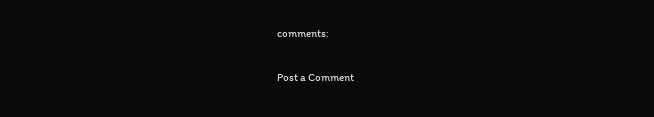comments:

Post a Comment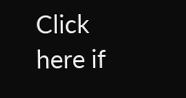Click here if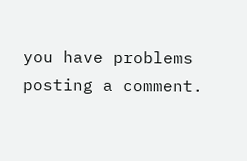you have problems posting a comment.